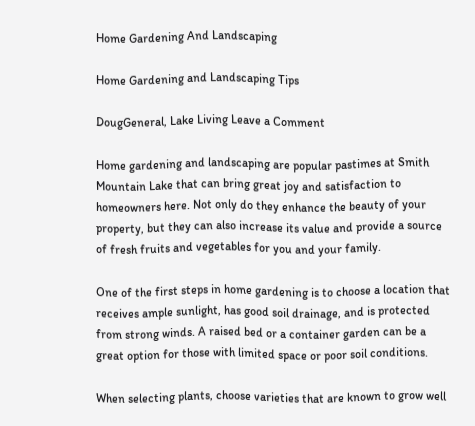Home Gardening And Landscaping

Home Gardening and Landscaping Tips

DougGeneral, Lake Living Leave a Comment

Home gardening and landscaping are popular pastimes at Smith Mountain Lake that can bring great joy and satisfaction to homeowners here. Not only do they enhance the beauty of your property, but they can also increase its value and provide a source of fresh fruits and vegetables for you and your family.

One of the first steps in home gardening is to choose a location that receives ample sunlight, has good soil drainage, and is protected from strong winds. A raised bed or a container garden can be a great option for those with limited space or poor soil conditions.

When selecting plants, choose varieties that are known to grow well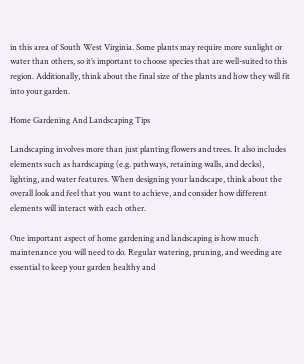in this area of South West Virginia. Some plants may require more sunlight or water than others, so it’s important to choose species that are well-suited to this region. Additionally, think about the final size of the plants and how they will fit into your garden.

Home Gardening And Landscaping Tips

Landscaping involves more than just planting flowers and trees. It also includes elements such as hardscaping (e.g. pathways, retaining walls, and decks), lighting, and water features. When designing your landscape, think about the overall look and feel that you want to achieve, and consider how different elements will interact with each other.

One important aspect of home gardening and landscaping is how much maintenance you will need to do. Regular watering, pruning, and weeding are essential to keep your garden healthy and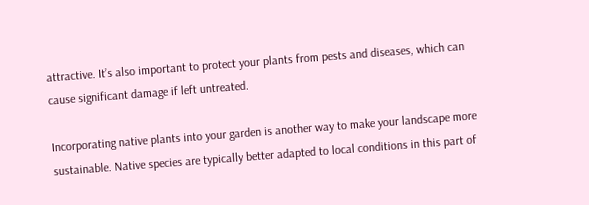attractive. It’s also important to protect your plants from pests and diseases, which can cause significant damage if left untreated.

Incorporating native plants into your garden is another way to make your landscape more sustainable. Native species are typically better adapted to local conditions in this part of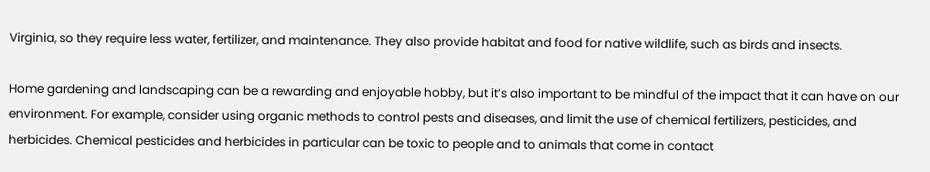Virginia, so they require less water, fertilizer, and maintenance. They also provide habitat and food for native wildlife, such as birds and insects.

Home gardening and landscaping can be a rewarding and enjoyable hobby, but it’s also important to be mindful of the impact that it can have on our environment. For example, consider using organic methods to control pests and diseases, and limit the use of chemical fertilizers, pesticides, and herbicides. Chemical pesticides and herbicides in particular can be toxic to people and to animals that come in contact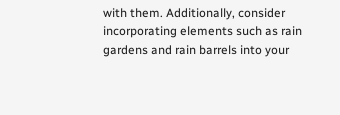with them. Additionally, consider incorporating elements such as rain gardens and rain barrels into your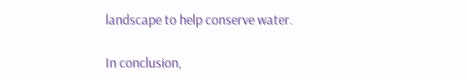landscape to help conserve water.

In conclusion,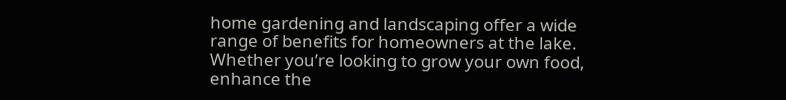home gardening and landscaping offer a wide range of benefits for homeowners at the lake. Whether you’re looking to grow your own food, enhance the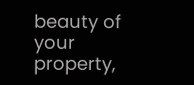beauty of your property,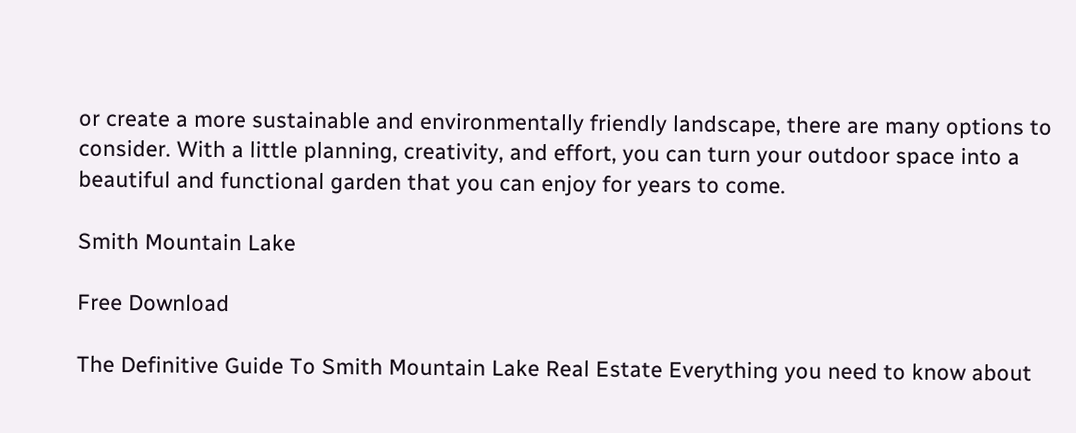or create a more sustainable and environmentally friendly landscape, there are many options to consider. With a little planning, creativity, and effort, you can turn your outdoor space into a beautiful and functional garden that you can enjoy for years to come.

Smith Mountain Lake

Free Download

The Definitive Guide To Smith Mountain Lake Real Estate Everything you need to know about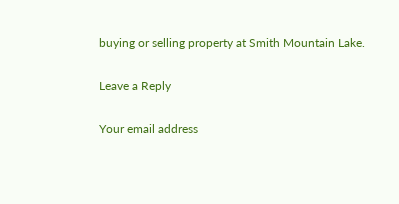buying or selling property at Smith Mountain Lake.

Leave a Reply

Your email address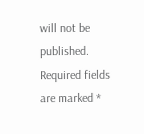will not be published. Required fields are marked *